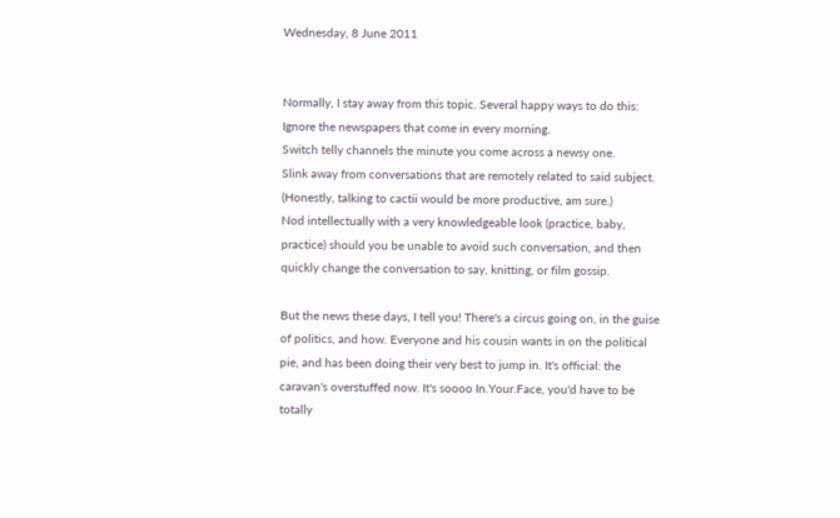Wednesday, 8 June 2011


Normally, I stay away from this topic. Several happy ways to do this:
Ignore the newspapers that come in every morning.
Switch telly channels the minute you come across a newsy one.
Slink away from conversations that are remotely related to said subject. (Honestly, talking to cactii would be more productive, am sure.)
Nod intellectually with a very knowledgeable look (practice, baby, practice) should you be unable to avoid such conversation, and then quickly change the conversation to say, knitting, or film gossip.

But the news these days, I tell you! There's a circus going on, in the guise of politics, and how. Everyone and his cousin wants in on the political pie, and has been doing their very best to jump in. It's official: the caravan's overstuffed now. It's soooo In.Your.Face, you'd have to be totally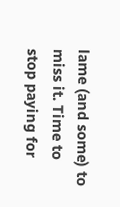lame (and some) to miss it. Time to stop paying for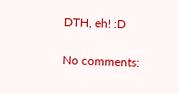DTH, eh! :D

No comments: